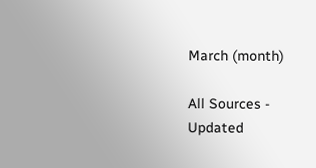March (month)

All Sources -
Updated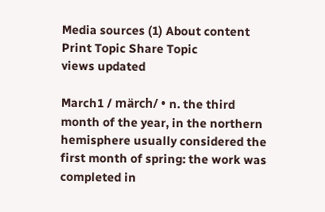Media sources (1) About content Print Topic Share Topic
views updated

March1 / märch/ • n. the third month of the year, in the northern hemisphere usually considered the first month of spring: the work was completed in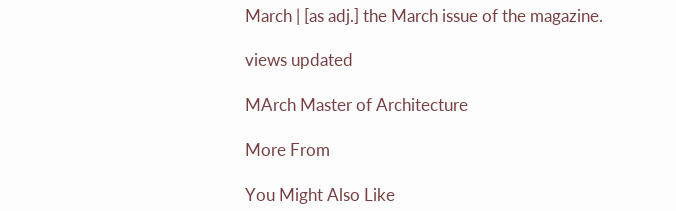March | [as adj.] the March issue of the magazine.

views updated

MArch Master of Architecture

More From

You Might Also Like